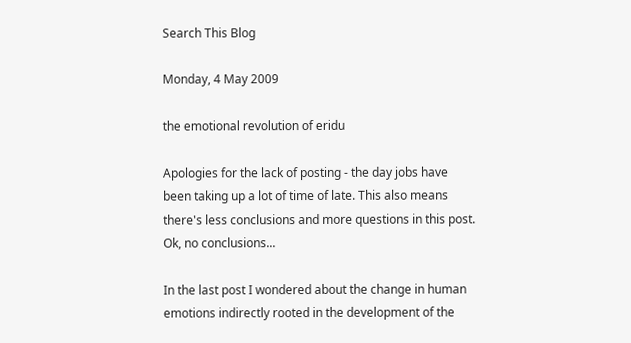Search This Blog

Monday, 4 May 2009

the emotional revolution of eridu

Apologies for the lack of posting - the day jobs have been taking up a lot of time of late. This also means there's less conclusions and more questions in this post. Ok, no conclusions...

In the last post I wondered about the change in human emotions indirectly rooted in the development of the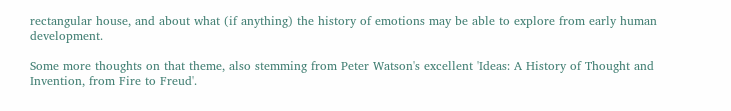rectangular house, and about what (if anything) the history of emotions may be able to explore from early human development.

Some more thoughts on that theme, also stemming from Peter Watson's excellent 'Ideas: A History of Thought and Invention, from Fire to Freud'.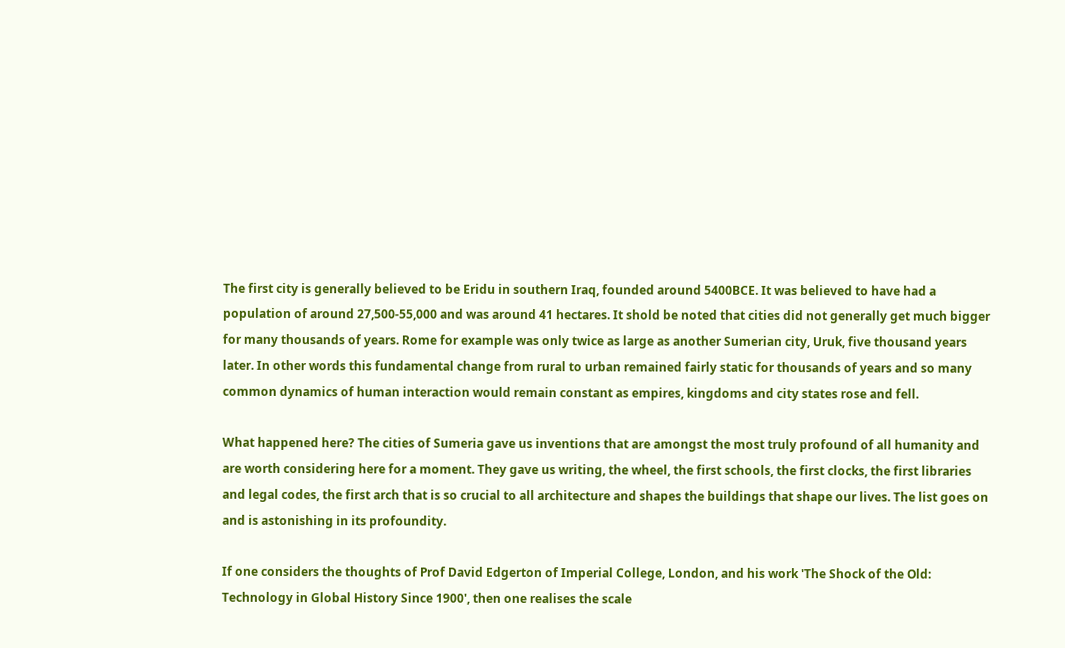The first city is generally believed to be Eridu in southern Iraq, founded around 5400BCE. It was believed to have had a population of around 27,500-55,000 and was around 41 hectares. It shold be noted that cities did not generally get much bigger for many thousands of years. Rome for example was only twice as large as another Sumerian city, Uruk, five thousand years later. In other words this fundamental change from rural to urban remained fairly static for thousands of years and so many common dynamics of human interaction would remain constant as empires, kingdoms and city states rose and fell.

What happened here? The cities of Sumeria gave us inventions that are amongst the most truly profound of all humanity and are worth considering here for a moment. They gave us writing, the wheel, the first schools, the first clocks, the first libraries and legal codes, the first arch that is so crucial to all architecture and shapes the buildings that shape our lives. The list goes on and is astonishing in its profoundity.

If one considers the thoughts of Prof David Edgerton of Imperial College, London, and his work 'The Shock of the Old: Technology in Global History Since 1900', then one realises the scale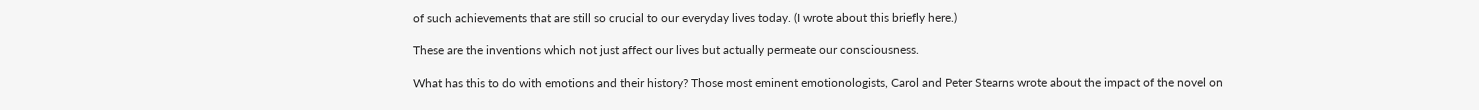of such achievements that are still so crucial to our everyday lives today. (I wrote about this briefly here.)

These are the inventions which not just affect our lives but actually permeate our consciousness.

What has this to do with emotions and their history? Those most eminent emotionologists, Carol and Peter Stearns wrote about the impact of the novel on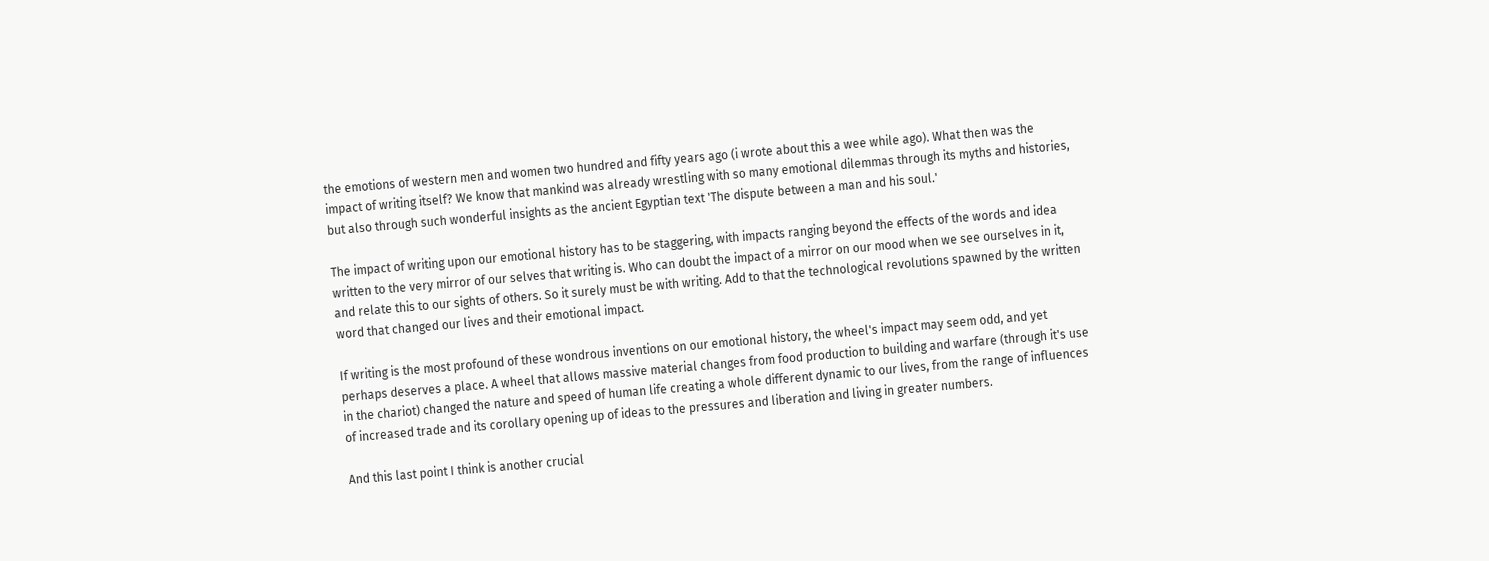the emotions of western men and women two hundred and fifty years ago (i wrote about this a wee while ago). What then was the impact of writing itself? We know that mankind was already wrestling with so many emotional dilemmas through its myths and histories, but also through such wonderful insights as the ancient Egyptian text 'The dispute between a man and his soul.'

The impact of writing upon our emotional history has to be staggering, with impacts ranging beyond the effects of the words and idea written to the very mirror of our selves that writing is. Who can doubt the impact of a mirror on our mood when we see ourselves in it, and relate this to our sights of others. So it surely must be with writing. Add to that the technological revolutions spawned by the written word that changed our lives and their emotional impact.

If writing is the most profound of these wondrous inventions on our emotional history, the wheel's impact may seem odd, and yet perhaps deserves a place. A wheel that allows massive material changes from food production to building and warfare (through it's use in the chariot) changed the nature and speed of human life creating a whole different dynamic to our lives, from the range of influences of increased trade and its corollary opening up of ideas to the pressures and liberation and living in greater numbers.

And this last point I think is another crucial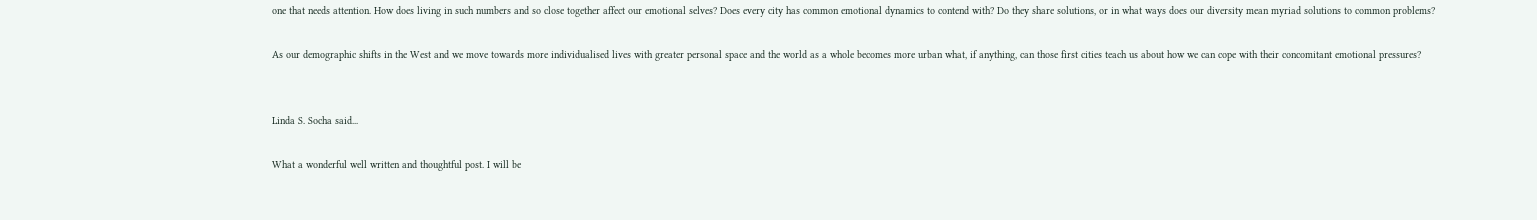one that needs attention. How does living in such numbers and so close together affect our emotional selves? Does every city has common emotional dynamics to contend with? Do they share solutions, or in what ways does our diversity mean myriad solutions to common problems?

As our demographic shifts in the West and we move towards more individualised lives with greater personal space and the world as a whole becomes more urban what, if anything, can those first cities teach us about how we can cope with their concomitant emotional pressures?


Linda S. Socha said...

What a wonderful well written and thoughtful post. I will be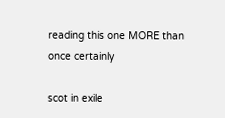reading this one MORE than once certainly

scot in exile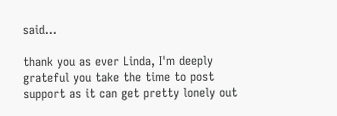said...

thank you as ever Linda, I'm deeply grateful you take the time to post support as it can get pretty lonely out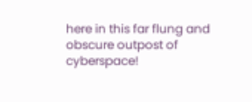here in this far flung and obscure outpost of cyberspace!